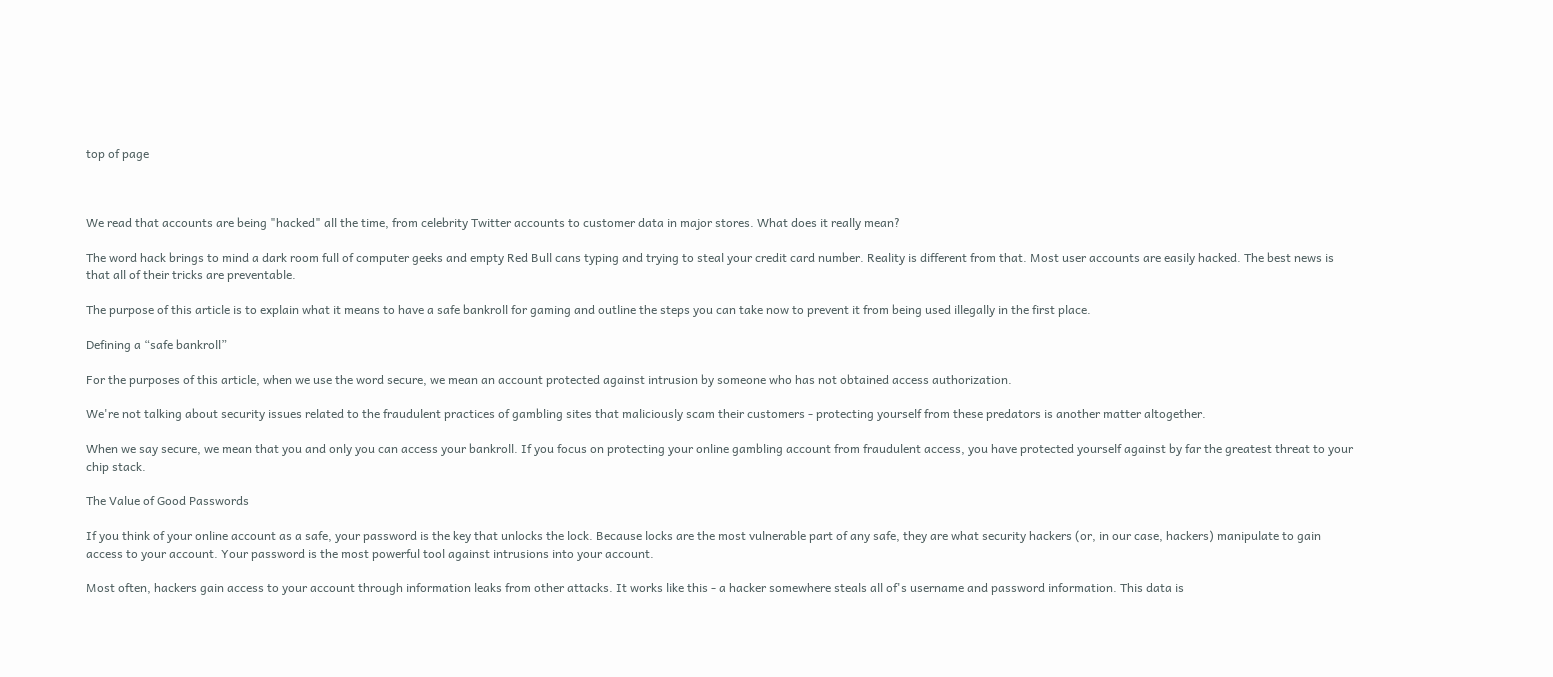top of page



We read that accounts are being "hacked" all the time, from celebrity Twitter accounts to customer data in major stores. What does it really mean?

The word hack brings to mind a dark room full of computer geeks and empty Red Bull cans typing and trying to steal your credit card number. Reality is different from that. Most user accounts are easily hacked. The best news is that all of their tricks are preventable.

The purpose of this article is to explain what it means to have a safe bankroll for gaming and outline the steps you can take now to prevent it from being used illegally in the first place.

Defining a “safe bankroll”

For the purposes of this article, when we use the word secure, we mean an account protected against intrusion by someone who has not obtained access authorization.

We're not talking about security issues related to the fraudulent practices of gambling sites that maliciously scam their customers - protecting yourself from these predators is another matter altogether.

When we say secure, we mean that you and only you can access your bankroll. If you focus on protecting your online gambling account from fraudulent access, you have protected yourself against by far the greatest threat to your chip stack.

The Value of Good Passwords

If you think of your online account as a safe, your password is the key that unlocks the lock. Because locks are the most vulnerable part of any safe, they are what security hackers (or, in our case, hackers) manipulate to gain access to your account. Your password is the most powerful tool against intrusions into your account.

Most often, hackers gain access to your account through information leaks from other attacks. It works like this - a hacker somewhere steals all of's username and password information. This data is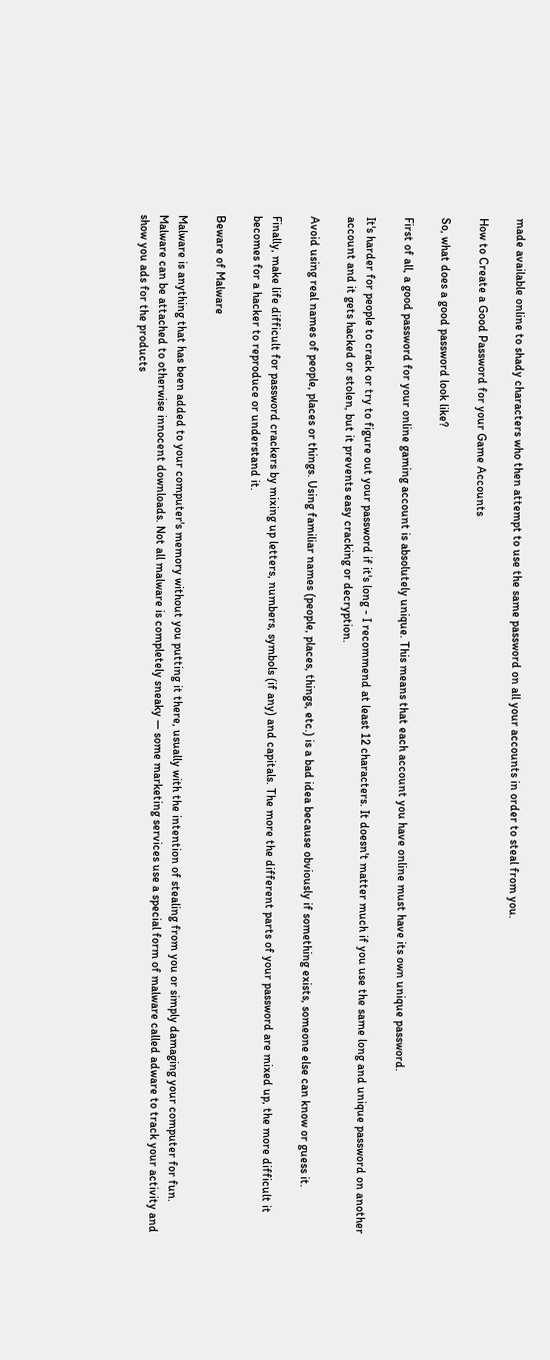made available online to shady characters who then attempt to use the same password on all your accounts in order to steal from you.

How to Create a Good Password for your Game Accounts

So, what does a good password look like?

First of all, a good password for your online gaming account is absolutely unique. This means that each account you have online must have its own unique password.

It's harder for people to crack or try to figure out your password if it's long - I recommend at least 12 characters. It doesn't matter much if you use the same long and unique password on another account and it gets hacked or stolen, but it prevents easy cracking or decryption.

Avoid using real names of people, places or things. Using familiar names (people, places, things, etc.) is a bad idea because obviously if something exists, someone else can know or guess it.

Finally, make life difficult for password crackers by mixing up letters, numbers, symbols (if any) and capitals. The more the different parts of your password are mixed up, the more difficult it becomes for a hacker to reproduce or understand it.

Beware of Malware

Malware is anything that has been added to your computer's memory without you putting it there, usually with the intention of stealing from you or simply damaging your computer for fun. Malware can be attached to otherwise innocent downloads. Not all malware is completely sneaky — some marketing services use a special form of malware called adware to track your activity and show you ads for the products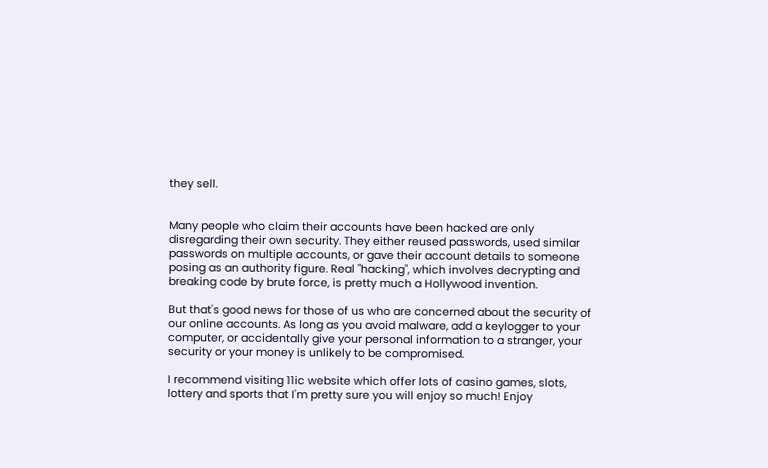they sell.


Many people who claim their accounts have been hacked are only disregarding their own security. They either reused passwords, used similar passwords on multiple accounts, or gave their account details to someone posing as an authority figure. Real "hacking", which involves decrypting and breaking code by brute force, is pretty much a Hollywood invention.

But that's good news for those of us who are concerned about the security of our online accounts. As long as you avoid malware, add a keylogger to your computer, or accidentally give your personal information to a stranger, your security or your money is unlikely to be compromised.

I recommend visiting 11ic website which offer lots of casino games, slots, lottery and sports that I'm pretty sure you will enjoy so much! Enjoy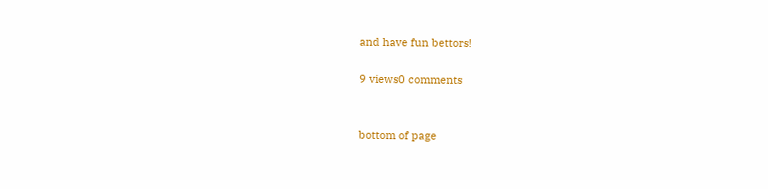and have fun bettors!

9 views0 comments


bottom of page